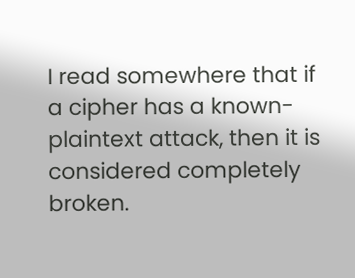I read somewhere that if a cipher has a known-plaintext attack, then it is considered completely broken.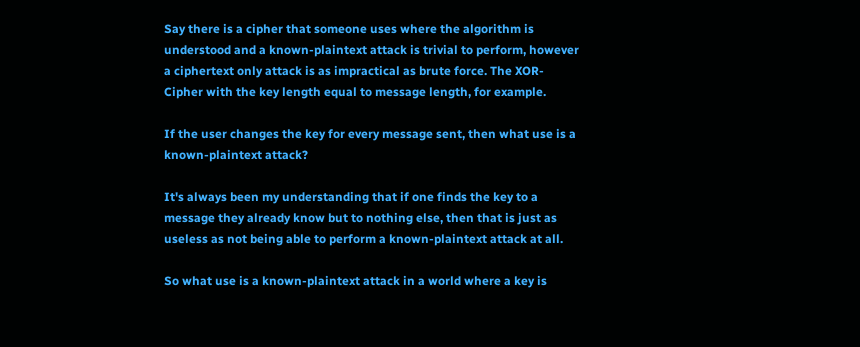Say there is a cipher that someone uses where the algorithm is understood and a known-plaintext attack is trivial to perform, however a ciphertext only attack is as impractical as brute force. The XOR-Cipher with the key length equal to message length, for example.

If the user changes the key for every message sent, then what use is a known-plaintext attack?

It's always been my understanding that if one finds the key to a message they already know but to nothing else, then that is just as useless as not being able to perform a known-plaintext attack at all.

So what use is a known-plaintext attack in a world where a key is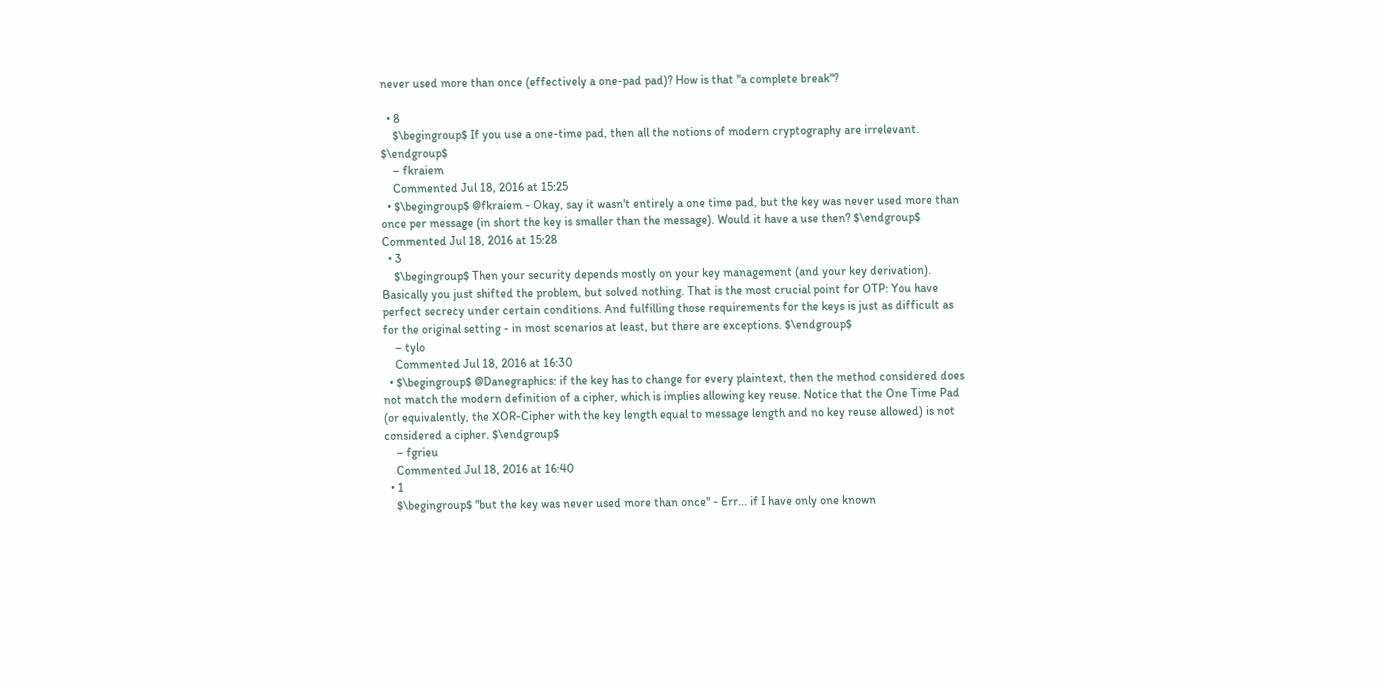never used more than once (effectively a one-pad pad)? How is that "a complete break"?

  • 8
    $\begingroup$ If you use a one-time pad, then all the notions of modern cryptography are irrelevant. $\endgroup$
    – fkraiem
    Commented Jul 18, 2016 at 15:25
  • $\begingroup$ @fkraiem - Okay, say it wasn't entirely a one time pad, but the key was never used more than once per message (in short the key is smaller than the message). Would it have a use then? $\endgroup$ Commented Jul 18, 2016 at 15:28
  • 3
    $\begingroup$ Then your security depends mostly on your key management (and your key derivation). Basically you just shifted the problem, but solved nothing. That is the most crucial point for OTP: You have perfect secrecy under certain conditions. And fulfilling those requirements for the keys is just as difficult as for the original setting - in most scenarios at least, but there are exceptions. $\endgroup$
    – tylo
    Commented Jul 18, 2016 at 16:30
  • $\begingroup$ @Danegraphics: if the key has to change for every plaintext, then the method considered does not match the modern definition of a cipher, which is implies allowing key reuse. Notice that the One Time Pad (or equivalently, the XOR-Cipher with the key length equal to message length and no key reuse allowed) is not considered a cipher. $\endgroup$
    – fgrieu
    Commented Jul 18, 2016 at 16:40
  • 1
    $\begingroup$ "but the key was never used more than once" - Err... if I have only one known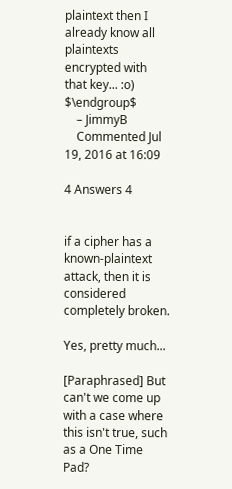plaintext then I already know all plaintexts encrypted with that key... :o) $\endgroup$
    – JimmyB
    Commented Jul 19, 2016 at 16:09

4 Answers 4


if a cipher has a known-plaintext attack, then it is considered completely broken.

Yes, pretty much...

[Paraphrased] But can't we come up with a case where this isn't true, such as a One Time Pad?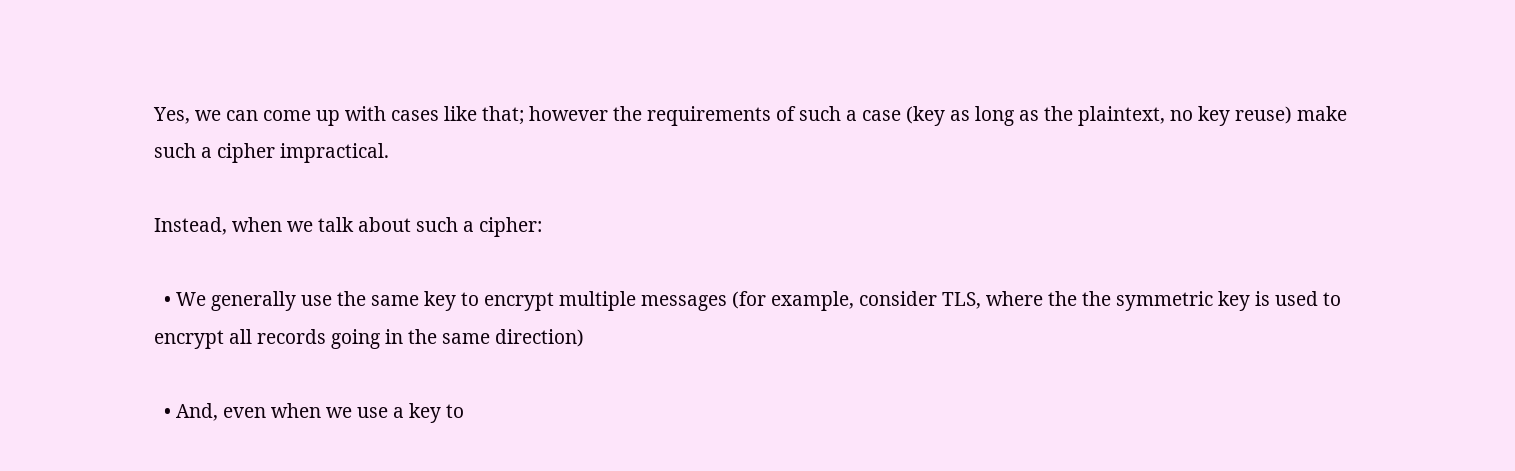Yes, we can come up with cases like that; however the requirements of such a case (key as long as the plaintext, no key reuse) make such a cipher impractical.

Instead, when we talk about such a cipher:

  • We generally use the same key to encrypt multiple messages (for example, consider TLS, where the the symmetric key is used to encrypt all records going in the same direction)

  • And, even when we use a key to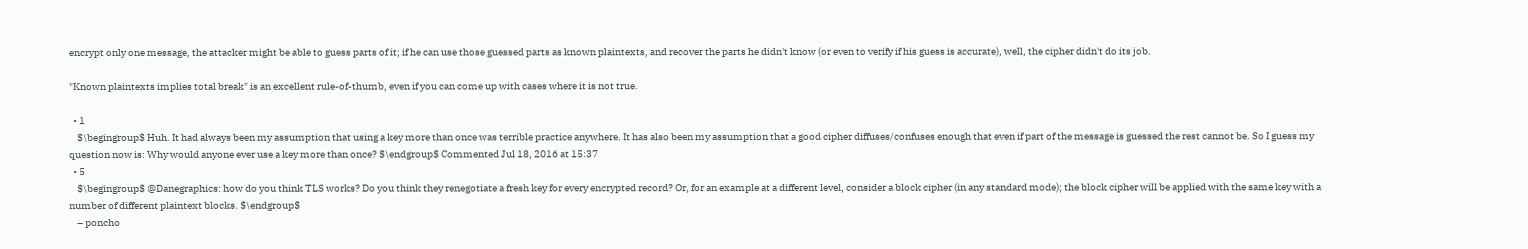encrypt only one message, the attacker might be able to guess parts of it; if he can use those guessed parts as known plaintexts, and recover the parts he didn't know (or even to verify if his guess is accurate), well, the cipher didn't do its job.

"Known plaintexts implies total break" is an excellent rule-of-thumb, even if you can come up with cases where it is not true.

  • 1
    $\begingroup$ Huh. It had always been my assumption that using a key more than once was terrible practice anywhere. It has also been my assumption that a good cipher diffuses/confuses enough that even if part of the message is guessed the rest cannot be. So I guess my question now is: Why would anyone ever use a key more than once? $\endgroup$ Commented Jul 18, 2016 at 15:37
  • 5
    $\begingroup$ @Danegraphics: how do you think TLS works? Do you think they renegotiate a fresh key for every encrypted record? Or, for an example at a different level, consider a block cipher (in any standard mode); the block cipher will be applied with the same key with a number of different plaintext blocks. $\endgroup$
    – poncho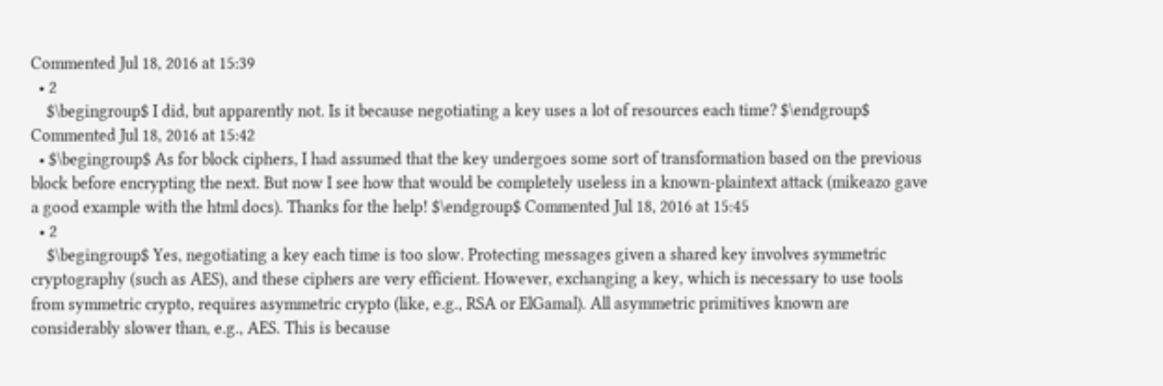Commented Jul 18, 2016 at 15:39
  • 2
    $\begingroup$ I did, but apparently not. Is it because negotiating a key uses a lot of resources each time? $\endgroup$ Commented Jul 18, 2016 at 15:42
  • $\begingroup$ As for block ciphers, I had assumed that the key undergoes some sort of transformation based on the previous block before encrypting the next. But now I see how that would be completely useless in a known-plaintext attack (mikeazo gave a good example with the html docs). Thanks for the help! $\endgroup$ Commented Jul 18, 2016 at 15:45
  • 2
    $\begingroup$ Yes, negotiating a key each time is too slow. Protecting messages given a shared key involves symmetric cryptography (such as AES), and these ciphers are very efficient. However, exchanging a key, which is necessary to use tools from symmetric crypto, requires asymmetric crypto (like, e.g., RSA or ElGamal). All asymmetric primitives known are considerably slower than, e.g., AES. This is because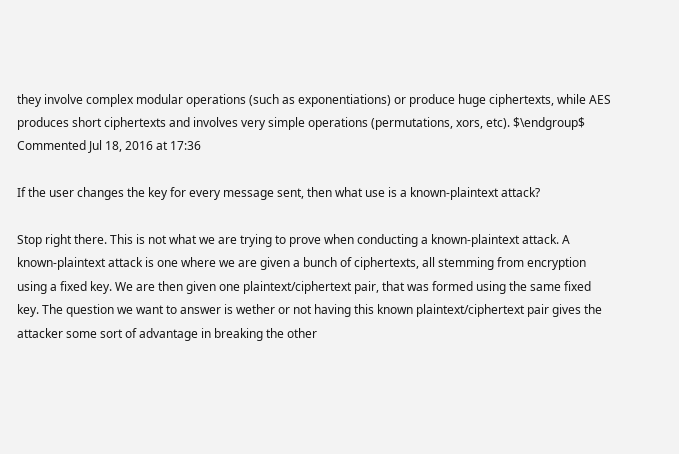they involve complex modular operations (such as exponentiations) or produce huge ciphertexts, while AES produces short ciphertexts and involves very simple operations (permutations, xors, etc). $\endgroup$ Commented Jul 18, 2016 at 17:36

If the user changes the key for every message sent, then what use is a known-plaintext attack?

Stop right there. This is not what we are trying to prove when conducting a known-plaintext attack. A known-plaintext attack is one where we are given a bunch of ciphertexts, all stemming from encryption using a fixed key. We are then given one plaintext/ciphertext pair, that was formed using the same fixed key. The question we want to answer is wether or not having this known plaintext/ciphertext pair gives the attacker some sort of advantage in breaking the other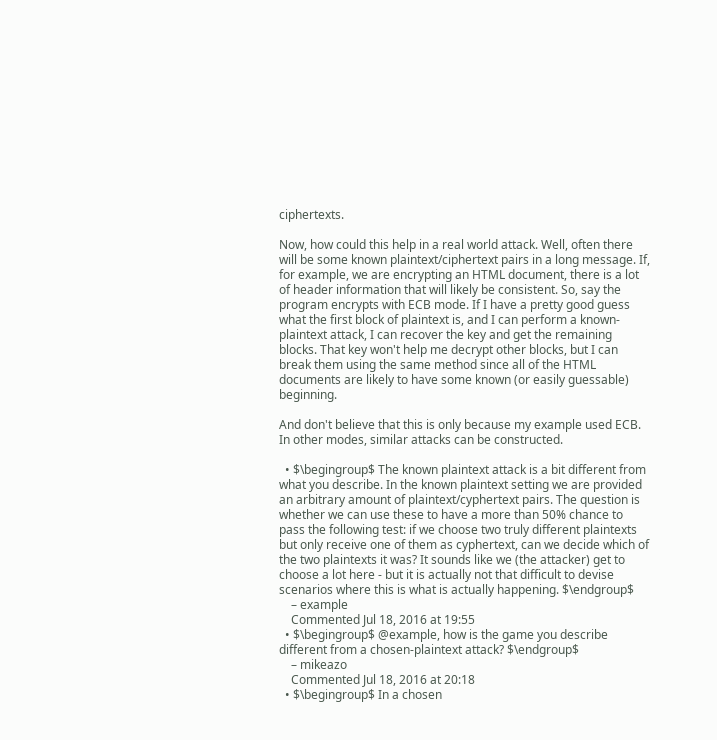ciphertexts.

Now, how could this help in a real world attack. Well, often there will be some known plaintext/ciphertext pairs in a long message. If, for example, we are encrypting an HTML document, there is a lot of header information that will likely be consistent. So, say the program encrypts with ECB mode. If I have a pretty good guess what the first block of plaintext is, and I can perform a known-plaintext attack, I can recover the key and get the remaining blocks. That key won't help me decrypt other blocks, but I can break them using the same method since all of the HTML documents are likely to have some known (or easily guessable) beginning.

And don't believe that this is only because my example used ECB. In other modes, similar attacks can be constructed.

  • $\begingroup$ The known plaintext attack is a bit different from what you describe. In the known plaintext setting we are provided an arbitrary amount of plaintext/cyphertext pairs. The question is whether we can use these to have a more than 50% chance to pass the following test: if we choose two truly different plaintexts but only receive one of them as cyphertext, can we decide which of the two plaintexts it was? It sounds like we (the attacker) get to choose a lot here - but it is actually not that difficult to devise scenarios where this is what is actually happening. $\endgroup$
    – example
    Commented Jul 18, 2016 at 19:55
  • $\begingroup$ @example, how is the game you describe different from a chosen-plaintext attack? $\endgroup$
    – mikeazo
    Commented Jul 18, 2016 at 20:18
  • $\begingroup$ In a chosen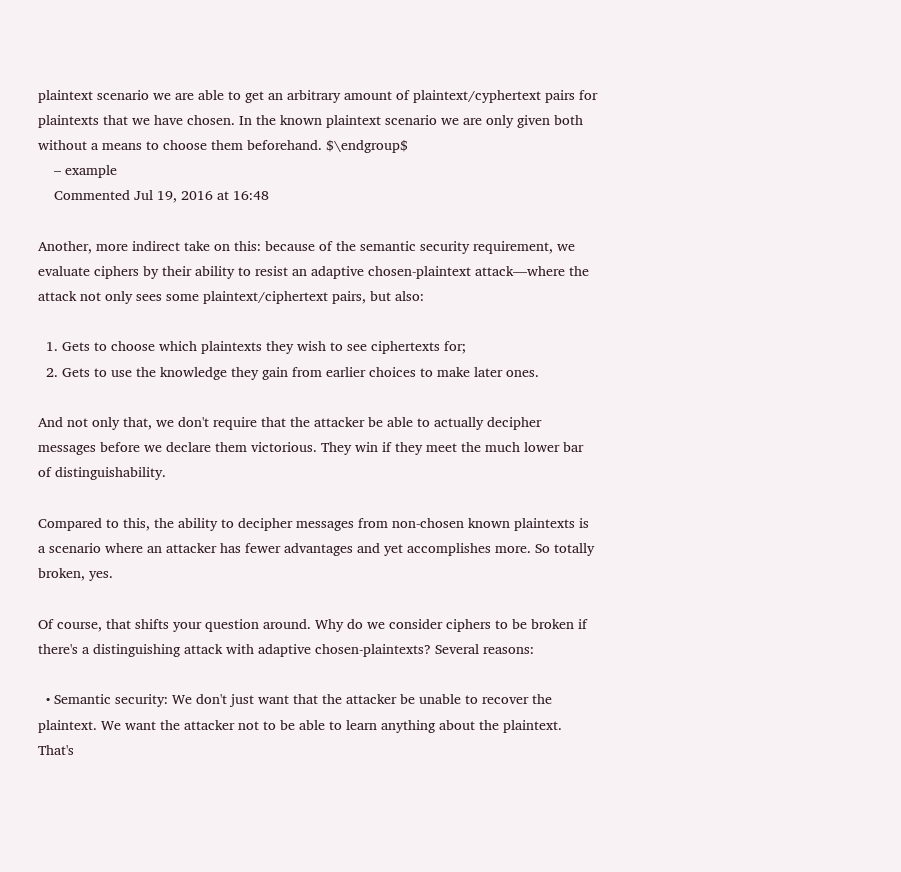plaintext scenario we are able to get an arbitrary amount of plaintext/cyphertext pairs for plaintexts that we have chosen. In the known plaintext scenario we are only given both without a means to choose them beforehand. $\endgroup$
    – example
    Commented Jul 19, 2016 at 16:48

Another, more indirect take on this: because of the semantic security requirement, we evaluate ciphers by their ability to resist an adaptive chosen-plaintext attack—where the attack not only sees some plaintext/ciphertext pairs, but also:

  1. Gets to choose which plaintexts they wish to see ciphertexts for;
  2. Gets to use the knowledge they gain from earlier choices to make later ones.

And not only that, we don't require that the attacker be able to actually decipher messages before we declare them victorious. They win if they meet the much lower bar of distinguishability.

Compared to this, the ability to decipher messages from non-chosen known plaintexts is a scenario where an attacker has fewer advantages and yet accomplishes more. So totally broken, yes.

Of course, that shifts your question around. Why do we consider ciphers to be broken if there's a distinguishing attack with adaptive chosen-plaintexts? Several reasons:

  • Semantic security: We don't just want that the attacker be unable to recover the plaintext. We want the attacker not to be able to learn anything about the plaintext. That's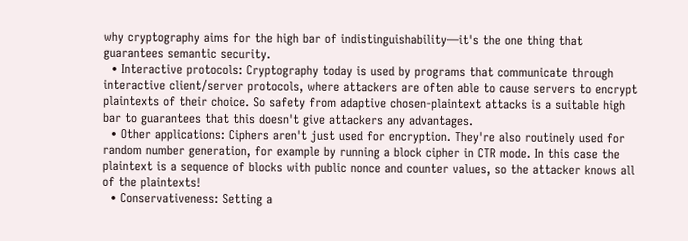why cryptography aims for the high bar of indistinguishability—it's the one thing that guarantees semantic security.
  • Interactive protocols: Cryptography today is used by programs that communicate through interactive client/server protocols, where attackers are often able to cause servers to encrypt plaintexts of their choice. So safety from adaptive chosen-plaintext attacks is a suitable high bar to guarantees that this doesn't give attackers any advantages.
  • Other applications: Ciphers aren't just used for encryption. They're also routinely used for random number generation, for example by running a block cipher in CTR mode. In this case the plaintext is a sequence of blocks with public nonce and counter values, so the attacker knows all of the plaintexts!
  • Conservativeness: Setting a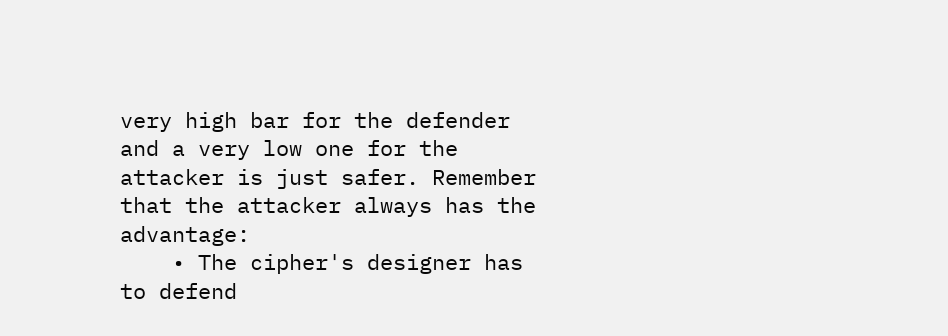very high bar for the defender and a very low one for the attacker is just safer. Remember that the attacker always has the advantage:
    • The cipher's designer has to defend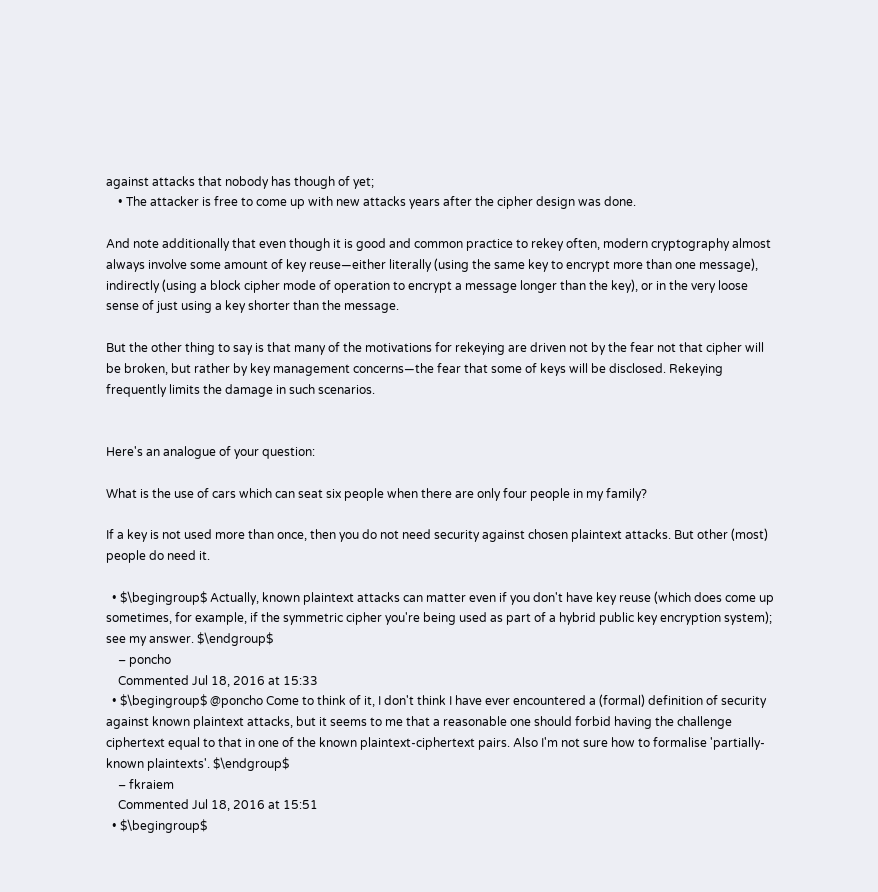against attacks that nobody has though of yet;
    • The attacker is free to come up with new attacks years after the cipher design was done.

And note additionally that even though it is good and common practice to rekey often, modern cryptography almost always involve some amount of key reuse—either literally (using the same key to encrypt more than one message), indirectly (using a block cipher mode of operation to encrypt a message longer than the key), or in the very loose sense of just using a key shorter than the message.

But the other thing to say is that many of the motivations for rekeying are driven not by the fear not that cipher will be broken, but rather by key management concerns—the fear that some of keys will be disclosed. Rekeying frequently limits the damage in such scenarios.


Here's an analogue of your question:

What is the use of cars which can seat six people when there are only four people in my family?

If a key is not used more than once, then you do not need security against chosen plaintext attacks. But other (most) people do need it.

  • $\begingroup$ Actually, known plaintext attacks can matter even if you don't have key reuse (which does come up sometimes, for example, if the symmetric cipher you're being used as part of a hybrid public key encryption system); see my answer. $\endgroup$
    – poncho
    Commented Jul 18, 2016 at 15:33
  • $\begingroup$ @poncho Come to think of it, I don't think I have ever encountered a (formal) definition of security against known plaintext attacks, but it seems to me that a reasonable one should forbid having the challenge ciphertext equal to that in one of the known plaintext-ciphertext pairs. Also I'm not sure how to formalise 'partially-known plaintexts'. $\endgroup$
    – fkraiem
    Commented Jul 18, 2016 at 15:51
  • $\begingroup$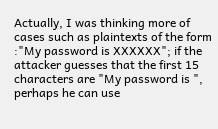Actually, I was thinking more of cases such as plaintexts of the form :"My password is XXXXXX"; if the attacker guesses that the first 15 characters are "My password is ", perhaps he can use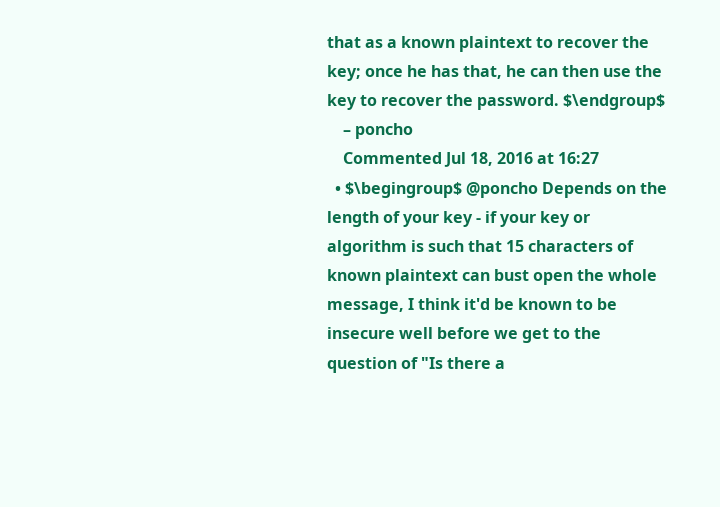that as a known plaintext to recover the key; once he has that, he can then use the key to recover the password. $\endgroup$
    – poncho
    Commented Jul 18, 2016 at 16:27
  • $\begingroup$ @poncho Depends on the length of your key - if your key or algorithm is such that 15 characters of known plaintext can bust open the whole message, I think it'd be known to be insecure well before we get to the question of "Is there a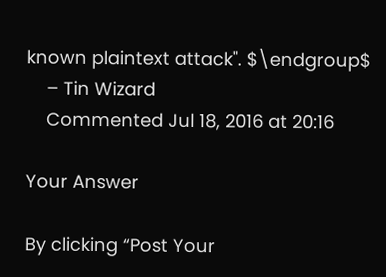known plaintext attack". $\endgroup$
    – Tin Wizard
    Commented Jul 18, 2016 at 20:16

Your Answer

By clicking “Post Your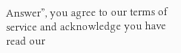Answer”, you agree to our terms of service and acknowledge you have read our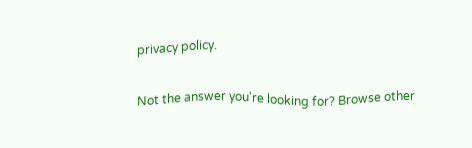privacy policy.

Not the answer you're looking for? Browse other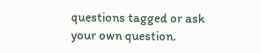questions tagged or ask your own question.